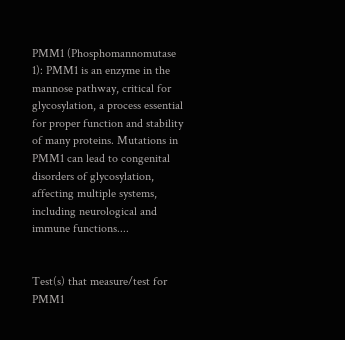PMM1 (Phosphomannomutase 1): PMM1 is an enzyme in the mannose pathway, critical for glycosylation, a process essential for proper function and stability of many proteins. Mutations in PMM1 can lead to congenital disorders of glycosylation, affecting multiple systems, including neurological and immune functions....


Test(s) that measure/test for PMM1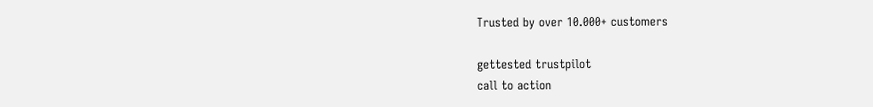Trusted by over 10.000+ customers

gettested trustpilot
call to action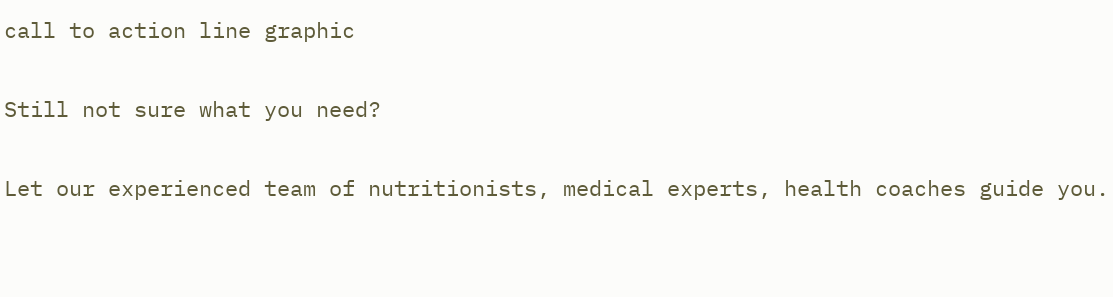call to action line graphic

Still not sure what you need?

Let our experienced team of nutritionists, medical experts, health coaches guide you.